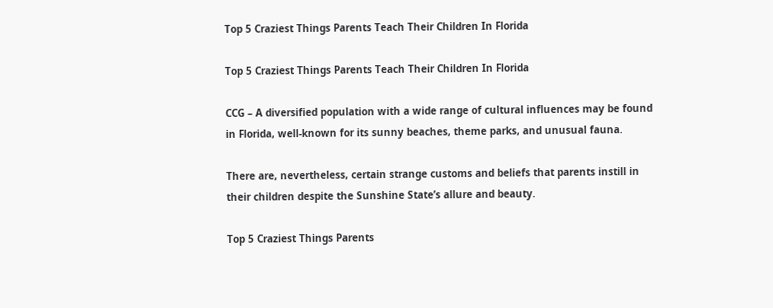Top 5 Craziest Things Parents Teach Their Children In Florida

Top 5 Craziest Things Parents Teach Their Children In Florida

CCG – A diversified population with a wide range of cultural influences may be found in Florida, well-known for its sunny beaches, theme parks, and unusual fauna.

There are, nevertheless, certain strange customs and beliefs that parents instill in their children despite the Sunshine State’s allure and beauty.

Top 5 Craziest Things Parents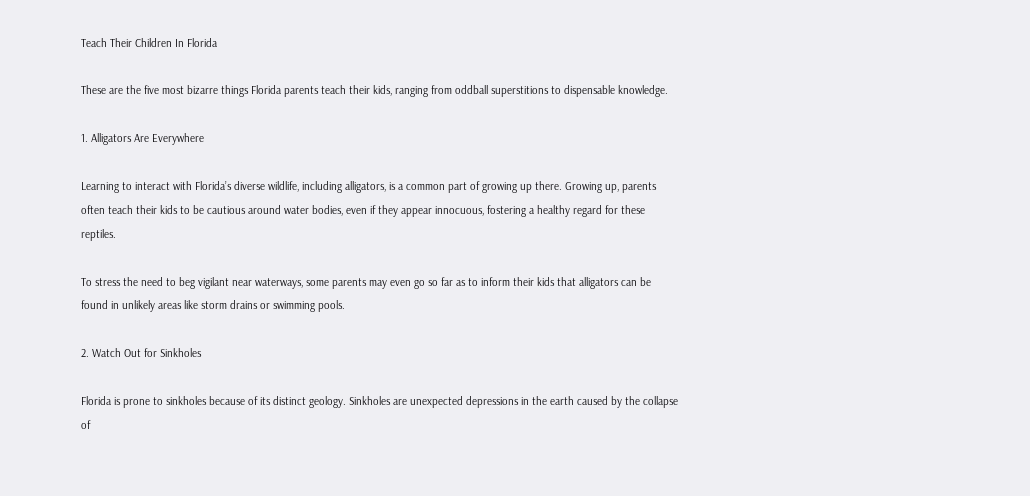Teach Their Children In Florida

These are the five most bizarre things Florida parents teach their kids, ranging from oddball superstitions to dispensable knowledge.

1. Alligators Are Everywhere

Learning to interact with Florida’s diverse wildlife, including alligators, is a common part of growing up there. Growing up, parents often teach their kids to be cautious around water bodies, even if they appear innocuous, fostering a healthy regard for these reptiles.

To stress the need to beg vigilant near waterways, some parents may even go so far as to inform their kids that alligators can be found in unlikely areas like storm drains or swimming pools.

2. Watch Out for Sinkholes

Florida is prone to sinkholes because of its distinct geology. Sinkholes are unexpected depressions in the earth caused by the collapse of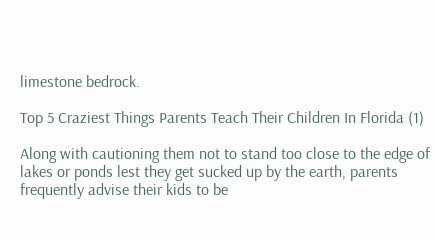limestone bedrock.

Top 5 Craziest Things Parents Teach Their Children In Florida (1)

Along with cautioning them not to stand too close to the edge of lakes or ponds lest they get sucked up by the earth, parents frequently advise their kids to be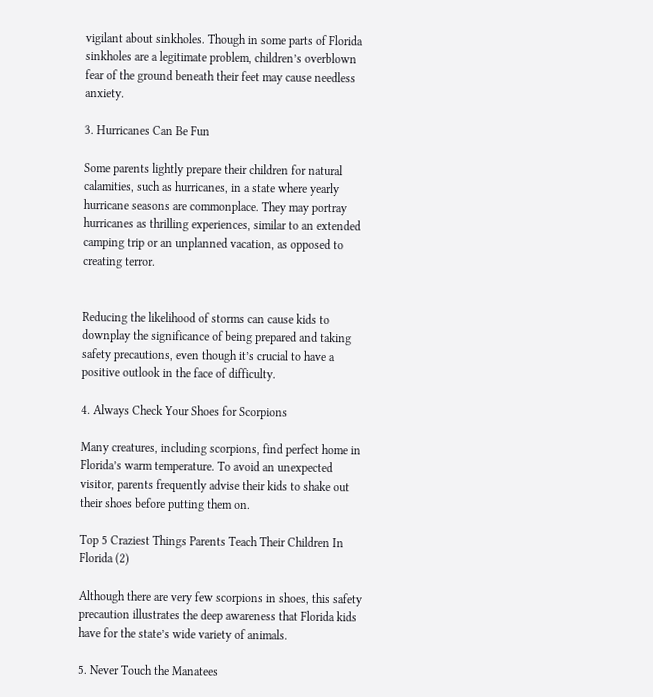vigilant about sinkholes. Though in some parts of Florida sinkholes are a legitimate problem, children’s overblown fear of the ground beneath their feet may cause needless anxiety.

3. Hurricanes Can Be Fun

Some parents lightly prepare their children for natural calamities, such as hurricanes, in a state where yearly hurricane seasons are commonplace. They may portray hurricanes as thrilling experiences, similar to an extended camping trip or an unplanned vacation, as opposed to creating terror.


Reducing the likelihood of storms can cause kids to downplay the significance of being prepared and taking safety precautions, even though it’s crucial to have a positive outlook in the face of difficulty.

4. Always Check Your Shoes for Scorpions

Many creatures, including scorpions, find perfect home in Florida’s warm temperature. To avoid an unexpected visitor, parents frequently advise their kids to shake out their shoes before putting them on.

Top 5 Craziest Things Parents Teach Their Children In Florida (2)

Although there are very few scorpions in shoes, this safety precaution illustrates the deep awareness that Florida kids have for the state’s wide variety of animals.

5. Never Touch the Manatees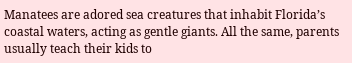Manatees are adored sea creatures that inhabit Florida’s coastal waters, acting as gentle giants. All the same, parents usually teach their kids to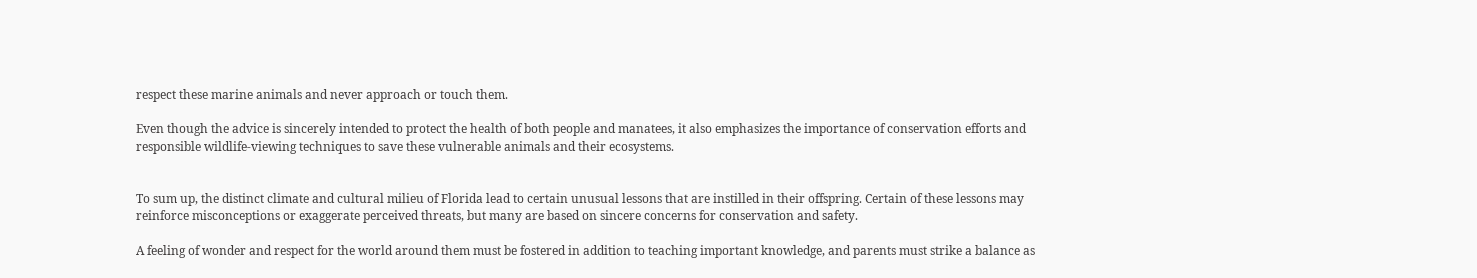respect these marine animals and never approach or touch them.

Even though the advice is sincerely intended to protect the health of both people and manatees, it also emphasizes the importance of conservation efforts and responsible wildlife-viewing techniques to save these vulnerable animals and their ecosystems.


To sum up, the distinct climate and cultural milieu of Florida lead to certain unusual lessons that are instilled in their offspring. Certain of these lessons may reinforce misconceptions or exaggerate perceived threats, but many are based on sincere concerns for conservation and safety.

A feeling of wonder and respect for the world around them must be fostered in addition to teaching important knowledge, and parents must strike a balance as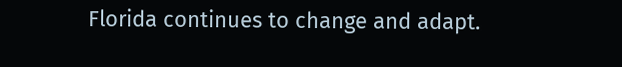Florida continues to change and adapt.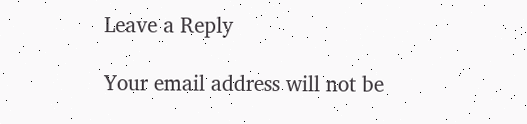Leave a Reply

Your email address will not be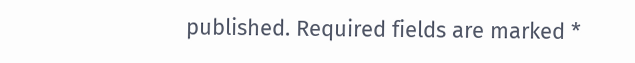published. Required fields are marked *